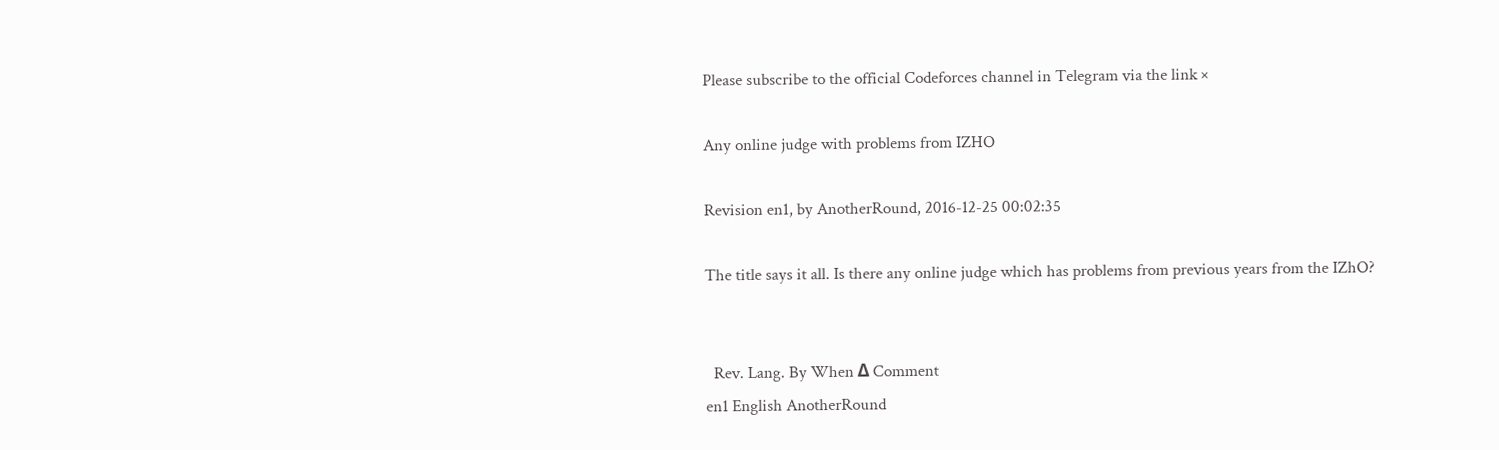Please subscribe to the official Codeforces channel in Telegram via the link ×

Any online judge with problems from IZHO

Revision en1, by AnotherRound, 2016-12-25 00:02:35

The title says it all. Is there any online judge which has problems from previous years from the IZhO?


  Rev. Lang. By When Δ Comment
en1 English AnotherRound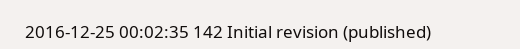2016-12-25 00:02:35 142 Initial revision (published)